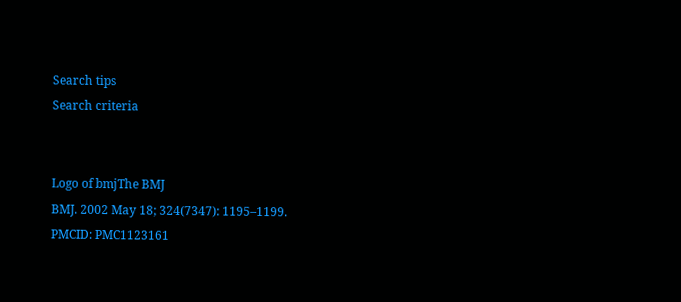Search tips
Search criteria


Logo of bmjThe BMJ
BMJ. 2002 May 18; 324(7347): 1195–1199.
PMCID: PMC1123161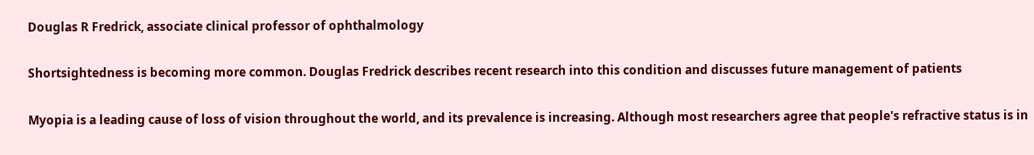Douglas R Fredrick, associate clinical professor of ophthalmology

Shortsightedness is becoming more common. Douglas Fredrick describes recent research into this condition and discusses future management of patients

Myopia is a leading cause of loss of vision throughout the world, and its prevalence is increasing. Although most researchers agree that people's refractive status is in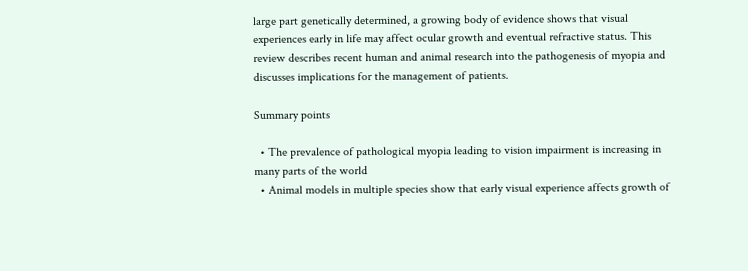large part genetically determined, a growing body of evidence shows that visual experiences early in life may affect ocular growth and eventual refractive status. This review describes recent human and animal research into the pathogenesis of myopia and discusses implications for the management of patients.

Summary points

  • The prevalence of pathological myopia leading to vision impairment is increasing in many parts of the world
  • Animal models in multiple species show that early visual experience affects growth of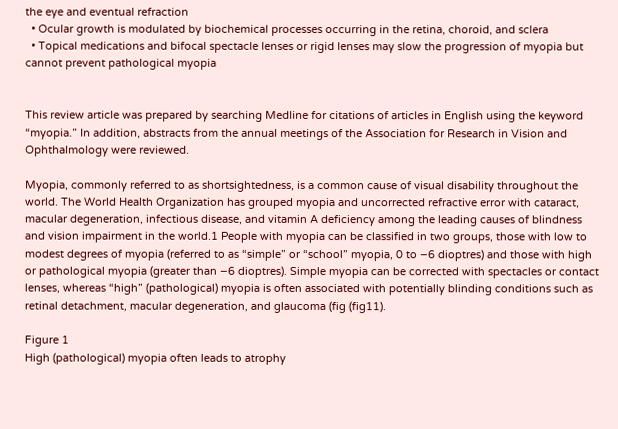the eye and eventual refraction
  • Ocular growth is modulated by biochemical processes occurring in the retina, choroid, and sclera
  • Topical medications and bifocal spectacle lenses or rigid lenses may slow the progression of myopia but cannot prevent pathological myopia


This review article was prepared by searching Medline for citations of articles in English using the keyword “myopia.” In addition, abstracts from the annual meetings of the Association for Research in Vision and Ophthalmology were reviewed.

Myopia, commonly referred to as shortsightedness, is a common cause of visual disability throughout the world. The World Health Organization has grouped myopia and uncorrected refractive error with cataract, macular degeneration, infectious disease, and vitamin A deficiency among the leading causes of blindness and vision impairment in the world.1 People with myopia can be classified in two groups, those with low to modest degrees of myopia (referred to as “simple” or “school” myopia, 0 to −6 dioptres) and those with high or pathological myopia (greater than −6 dioptres). Simple myopia can be corrected with spectacles or contact lenses, whereas “high” (pathological) myopia is often associated with potentially blinding conditions such as retinal detachment, macular degeneration, and glaucoma (fig (fig11).

Figure 1
High (pathological) myopia often leads to atrophy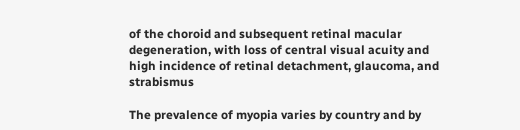of the choroid and subsequent retinal macular degeneration, with loss of central visual acuity and high incidence of retinal detachment, glaucoma, and strabismus

The prevalence of myopia varies by country and by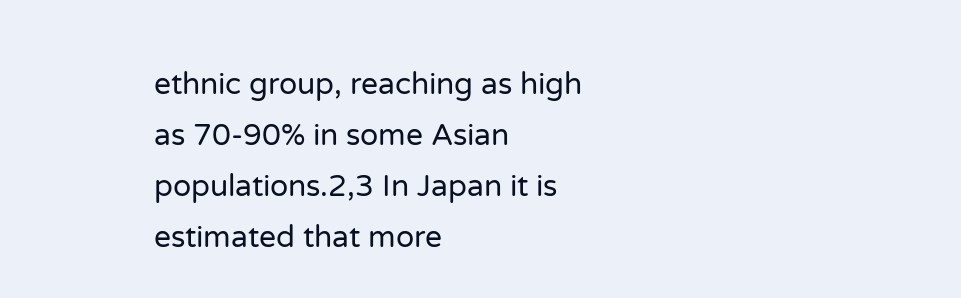ethnic group, reaching as high as 70-90% in some Asian populations.2,3 In Japan it is estimated that more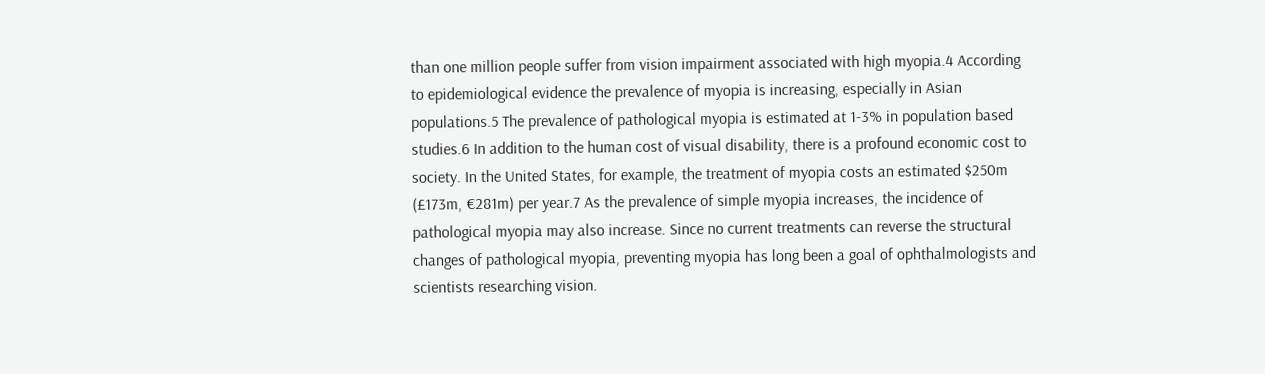than one million people suffer from vision impairment associated with high myopia.4 According to epidemiological evidence the prevalence of myopia is increasing, especially in Asian populations.5 The prevalence of pathological myopia is estimated at 1-3% in population based studies.6 In addition to the human cost of visual disability, there is a profound economic cost to society. In the United States, for example, the treatment of myopia costs an estimated $250m (£173m, €281m) per year.7 As the prevalence of simple myopia increases, the incidence of pathological myopia may also increase. Since no current treatments can reverse the structural changes of pathological myopia, preventing myopia has long been a goal of ophthalmologists and scientists researching vision.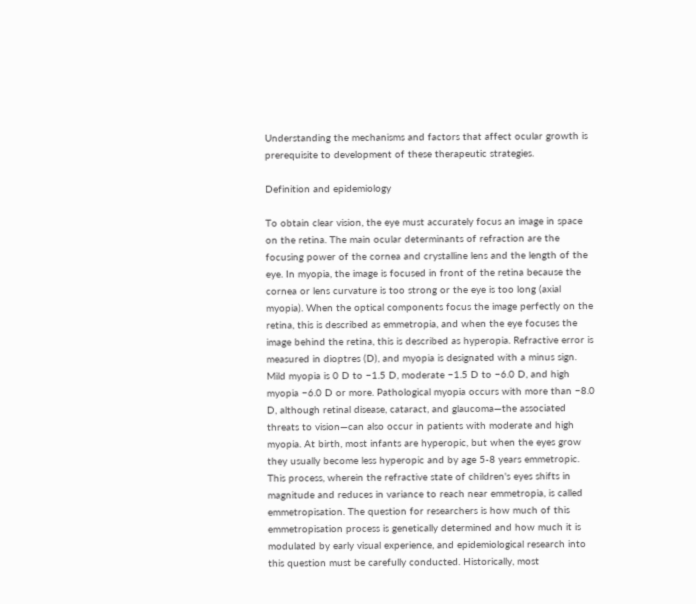Understanding the mechanisms and factors that affect ocular growth is prerequisite to development of these therapeutic strategies.

Definition and epidemiology

To obtain clear vision, the eye must accurately focus an image in space on the retina. The main ocular determinants of refraction are the focusing power of the cornea and crystalline lens and the length of the eye. In myopia, the image is focused in front of the retina because the cornea or lens curvature is too strong or the eye is too long (axial myopia). When the optical components focus the image perfectly on the retina, this is described as emmetropia, and when the eye focuses the image behind the retina, this is described as hyperopia. Refractive error is measured in dioptres (D), and myopia is designated with a minus sign. Mild myopia is 0 D to −1.5 D, moderate −1.5 D to −6.0 D, and high myopia −6.0 D or more. Pathological myopia occurs with more than −8.0 D, although retinal disease, cataract, and glaucoma—the associated threats to vision—can also occur in patients with moderate and high myopia. At birth, most infants are hyperopic, but when the eyes grow they usually become less hyperopic and by age 5-8 years emmetropic. This process, wherein the refractive state of children's eyes shifts in magnitude and reduces in variance to reach near emmetropia, is called emmetropisation. The question for researchers is how much of this emmetropisation process is genetically determined and how much it is modulated by early visual experience, and epidemiological research into this question must be carefully conducted. Historically, most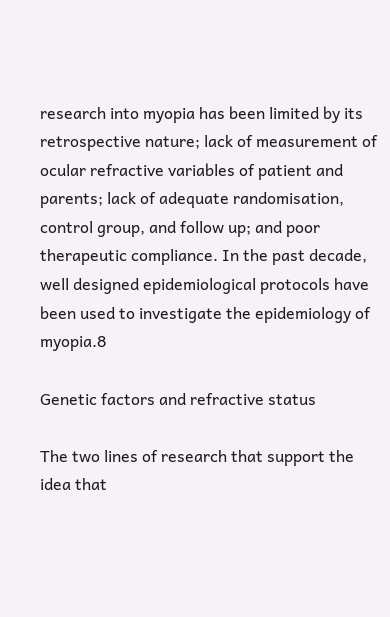research into myopia has been limited by its retrospective nature; lack of measurement of ocular refractive variables of patient and parents; lack of adequate randomisation, control group, and follow up; and poor therapeutic compliance. In the past decade, well designed epidemiological protocols have been used to investigate the epidemiology of myopia.8

Genetic factors and refractive status

The two lines of research that support the idea that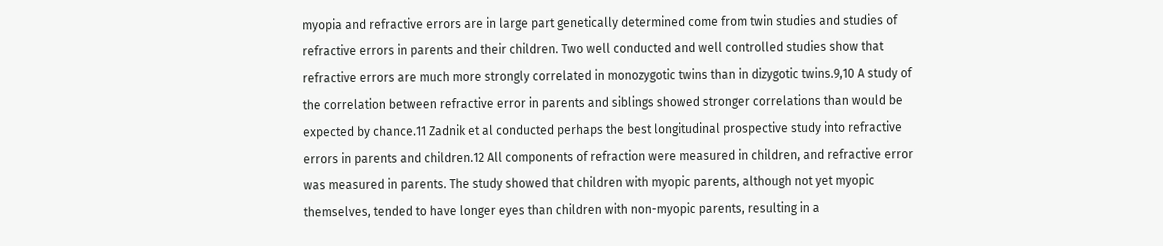myopia and refractive errors are in large part genetically determined come from twin studies and studies of refractive errors in parents and their children. Two well conducted and well controlled studies show that refractive errors are much more strongly correlated in monozygotic twins than in dizygotic twins.9,10 A study of the correlation between refractive error in parents and siblings showed stronger correlations than would be expected by chance.11 Zadnik et al conducted perhaps the best longitudinal prospective study into refractive errors in parents and children.12 All components of refraction were measured in children, and refractive error was measured in parents. The study showed that children with myopic parents, although not yet myopic themselves, tended to have longer eyes than children with non-myopic parents, resulting in a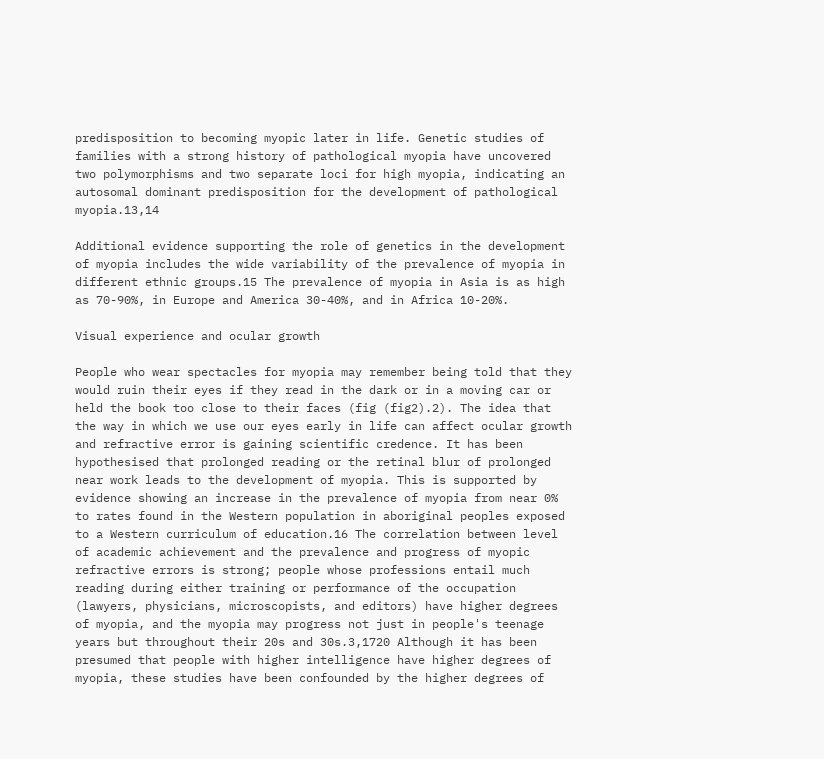predisposition to becoming myopic later in life. Genetic studies of families with a strong history of pathological myopia have uncovered two polymorphisms and two separate loci for high myopia, indicating an autosomal dominant predisposition for the development of pathological myopia.13,14

Additional evidence supporting the role of genetics in the development of myopia includes the wide variability of the prevalence of myopia in different ethnic groups.15 The prevalence of myopia in Asia is as high as 70-90%, in Europe and America 30-40%, and in Africa 10-20%.

Visual experience and ocular growth

People who wear spectacles for myopia may remember being told that they would ruin their eyes if they read in the dark or in a moving car or held the book too close to their faces (fig (fig2).2). The idea that the way in which we use our eyes early in life can affect ocular growth and refractive error is gaining scientific credence. It has been hypothesised that prolonged reading or the retinal blur of prolonged near work leads to the development of myopia. This is supported by evidence showing an increase in the prevalence of myopia from near 0% to rates found in the Western population in aboriginal peoples exposed to a Western curriculum of education.16 The correlation between level of academic achievement and the prevalence and progress of myopic refractive errors is strong; people whose professions entail much reading during either training or performance of the occupation (lawyers, physicians, microscopists, and editors) have higher degrees of myopia, and the myopia may progress not just in people's teenage years but throughout their 20s and 30s.3,1720 Although it has been presumed that people with higher intelligence have higher degrees of myopia, these studies have been confounded by the higher degrees of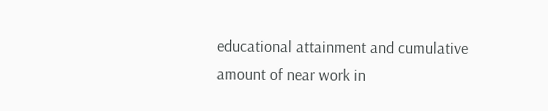educational attainment and cumulative amount of near work in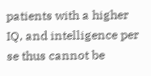patients with a higher IQ, and intelligence per se thus cannot be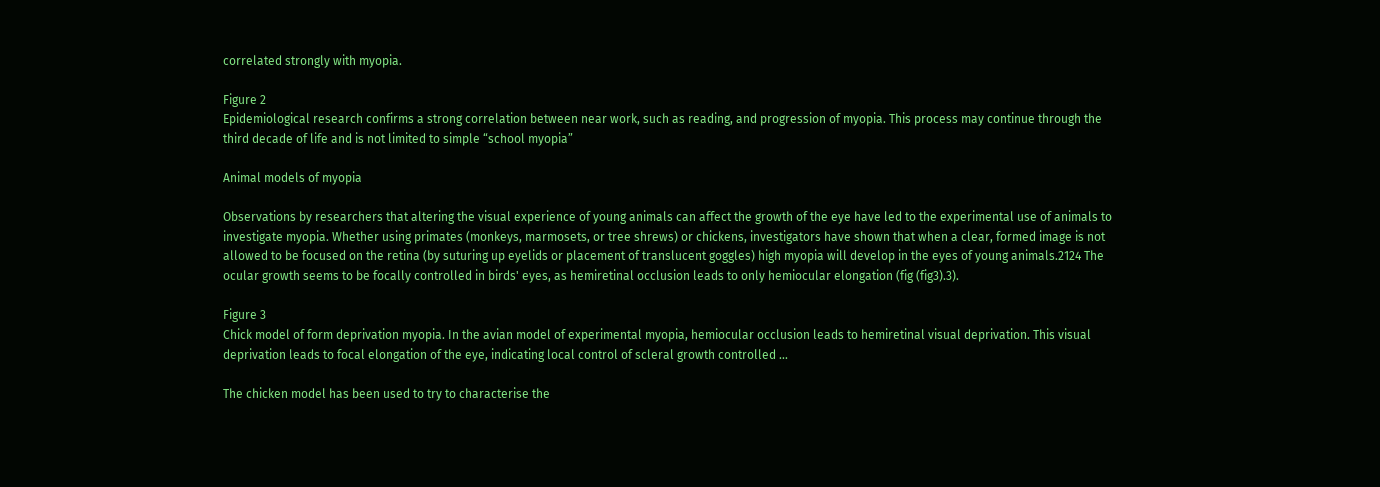correlated strongly with myopia.

Figure 2
Epidemiological research confirms a strong correlation between near work, such as reading, and progression of myopia. This process may continue through the third decade of life and is not limited to simple “school myopia”

Animal models of myopia

Observations by researchers that altering the visual experience of young animals can affect the growth of the eye have led to the experimental use of animals to investigate myopia. Whether using primates (monkeys, marmosets, or tree shrews) or chickens, investigators have shown that when a clear, formed image is not allowed to be focused on the retina (by suturing up eyelids or placement of translucent goggles) high myopia will develop in the eyes of young animals.2124 The ocular growth seems to be focally controlled in birds' eyes, as hemiretinal occlusion leads to only hemiocular elongation (fig (fig3).3).

Figure 3
Chick model of form deprivation myopia. In the avian model of experimental myopia, hemiocular occlusion leads to hemiretinal visual deprivation. This visual deprivation leads to focal elongation of the eye, indicating local control of scleral growth controlled ...

The chicken model has been used to try to characterise the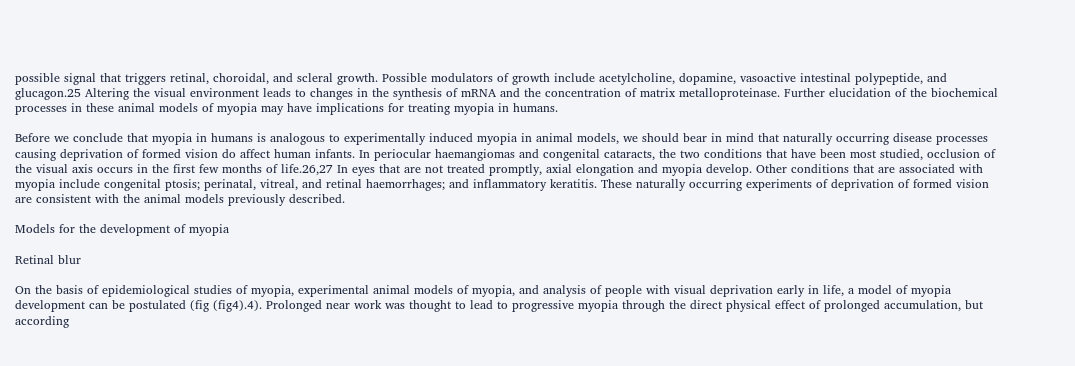possible signal that triggers retinal, choroidal, and scleral growth. Possible modulators of growth include acetylcholine, dopamine, vasoactive intestinal polypeptide, and glucagon.25 Altering the visual environment leads to changes in the synthesis of mRNA and the concentration of matrix metalloproteinase. Further elucidation of the biochemical processes in these animal models of myopia may have implications for treating myopia in humans.

Before we conclude that myopia in humans is analogous to experimentally induced myopia in animal models, we should bear in mind that naturally occurring disease processes causing deprivation of formed vision do affect human infants. In periocular haemangiomas and congenital cataracts, the two conditions that have been most studied, occlusion of the visual axis occurs in the first few months of life.26,27 In eyes that are not treated promptly, axial elongation and myopia develop. Other conditions that are associated with myopia include congenital ptosis; perinatal, vitreal, and retinal haemorrhages; and inflammatory keratitis. These naturally occurring experiments of deprivation of formed vision are consistent with the animal models previously described.

Models for the development of myopia

Retinal blur

On the basis of epidemiological studies of myopia, experimental animal models of myopia, and analysis of people with visual deprivation early in life, a model of myopia development can be postulated (fig (fig4).4). Prolonged near work was thought to lead to progressive myopia through the direct physical effect of prolonged accumulation, but according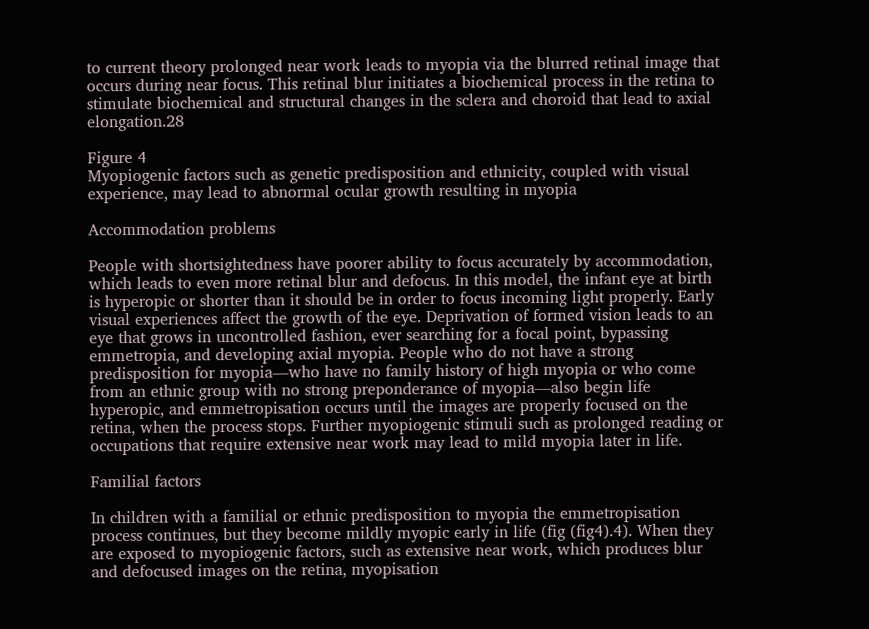to current theory prolonged near work leads to myopia via the blurred retinal image that occurs during near focus. This retinal blur initiates a biochemical process in the retina to stimulate biochemical and structural changes in the sclera and choroid that lead to axial elongation.28

Figure 4
Myopiogenic factors such as genetic predisposition and ethnicity, coupled with visual experience, may lead to abnormal ocular growth resulting in myopia

Accommodation problems

People with shortsightedness have poorer ability to focus accurately by accommodation, which leads to even more retinal blur and defocus. In this model, the infant eye at birth is hyperopic or shorter than it should be in order to focus incoming light properly. Early visual experiences affect the growth of the eye. Deprivation of formed vision leads to an eye that grows in uncontrolled fashion, ever searching for a focal point, bypassing emmetropia, and developing axial myopia. People who do not have a strong predisposition for myopia—who have no family history of high myopia or who come from an ethnic group with no strong preponderance of myopia—also begin life hyperopic, and emmetropisation occurs until the images are properly focused on the retina, when the process stops. Further myopiogenic stimuli such as prolonged reading or occupations that require extensive near work may lead to mild myopia later in life.

Familial factors

In children with a familial or ethnic predisposition to myopia the emmetropisation process continues, but they become mildly myopic early in life (fig (fig4).4). When they are exposed to myopiogenic factors, such as extensive near work, which produces blur and defocused images on the retina, myopisation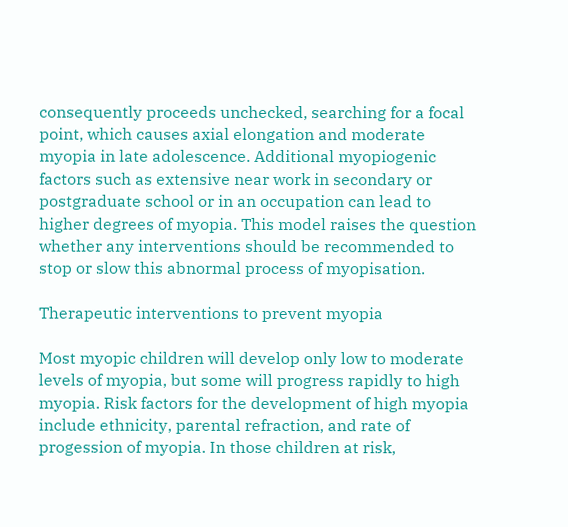consequently proceeds unchecked, searching for a focal point, which causes axial elongation and moderate myopia in late adolescence. Additional myopiogenic factors such as extensive near work in secondary or postgraduate school or in an occupation can lead to higher degrees of myopia. This model raises the question whether any interventions should be recommended to stop or slow this abnormal process of myopisation.

Therapeutic interventions to prevent myopia

Most myopic children will develop only low to moderate levels of myopia, but some will progress rapidly to high myopia. Risk factors for the development of high myopia include ethnicity, parental refraction, and rate of progession of myopia. In those children at risk,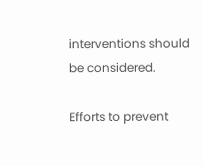interventions should be considered.

Efforts to prevent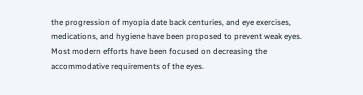the progression of myopia date back centuries, and eye exercises, medications, and hygiene have been proposed to prevent weak eyes. Most modern efforts have been focused on decreasing the accommodative requirements of the eyes.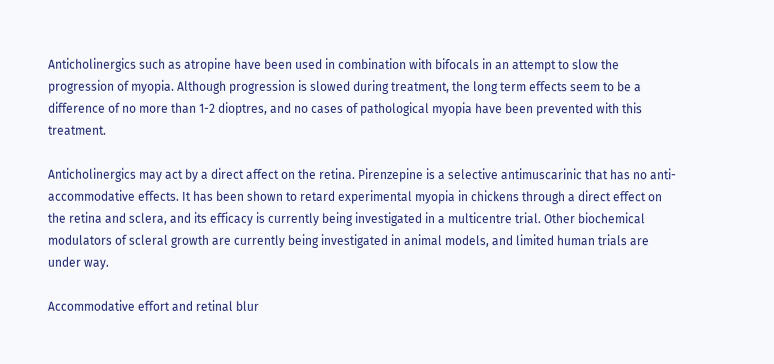Anticholinergics such as atropine have been used in combination with bifocals in an attempt to slow the progression of myopia. Although progression is slowed during treatment, the long term effects seem to be a difference of no more than 1-2 dioptres, and no cases of pathological myopia have been prevented with this treatment.

Anticholinergics may act by a direct affect on the retina. Pirenzepine is a selective antimuscarinic that has no anti-accommodative effects. It has been shown to retard experimental myopia in chickens through a direct effect on the retina and sclera, and its efficacy is currently being investigated in a multicentre trial. Other biochemical modulators of scleral growth are currently being investigated in animal models, and limited human trials are under way.

Accommodative effort and retinal blur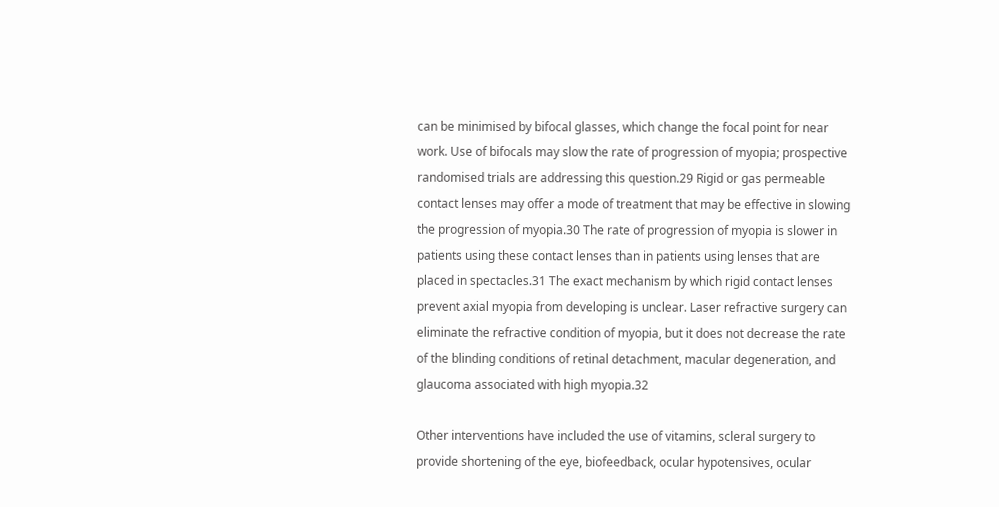can be minimised by bifocal glasses, which change the focal point for near work. Use of bifocals may slow the rate of progression of myopia; prospective randomised trials are addressing this question.29 Rigid or gas permeable contact lenses may offer a mode of treatment that may be effective in slowing the progression of myopia.30 The rate of progression of myopia is slower in patients using these contact lenses than in patients using lenses that are placed in spectacles.31 The exact mechanism by which rigid contact lenses prevent axial myopia from developing is unclear. Laser refractive surgery can eliminate the refractive condition of myopia, but it does not decrease the rate of the blinding conditions of retinal detachment, macular degeneration, and glaucoma associated with high myopia.32

Other interventions have included the use of vitamins, scleral surgery to provide shortening of the eye, biofeedback, ocular hypotensives, ocular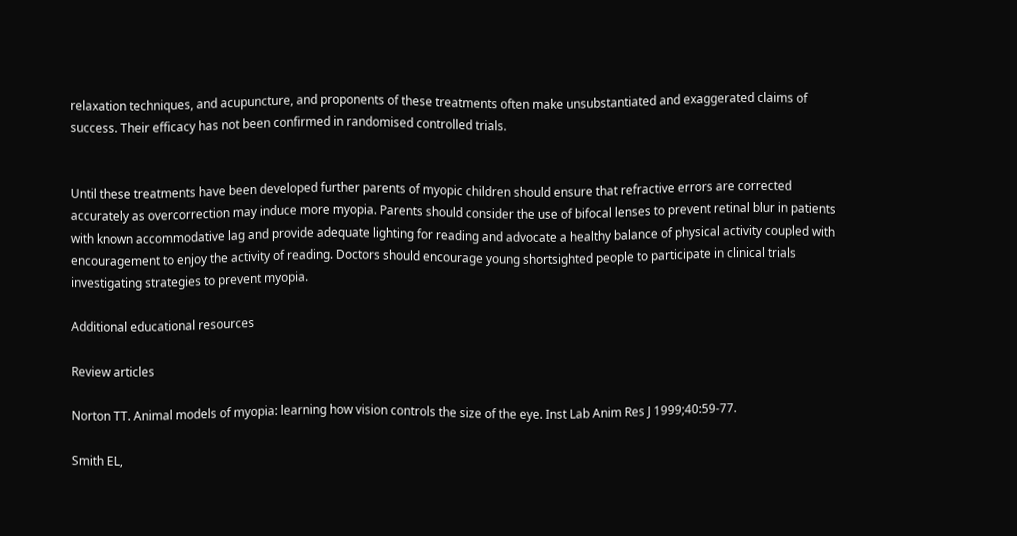relaxation techniques, and acupuncture, and proponents of these treatments often make unsubstantiated and exaggerated claims of success. Their efficacy has not been confirmed in randomised controlled trials.


Until these treatments have been developed further parents of myopic children should ensure that refractive errors are corrected accurately as overcorrection may induce more myopia. Parents should consider the use of bifocal lenses to prevent retinal blur in patients with known accommodative lag and provide adequate lighting for reading and advocate a healthy balance of physical activity coupled with encouragement to enjoy the activity of reading. Doctors should encourage young shortsighted people to participate in clinical trials investigating strategies to prevent myopia.

Additional educational resources

Review articles

Norton TT. Animal models of myopia: learning how vision controls the size of the eye. Inst Lab Anim Res J 1999;40:59-77.

Smith EL,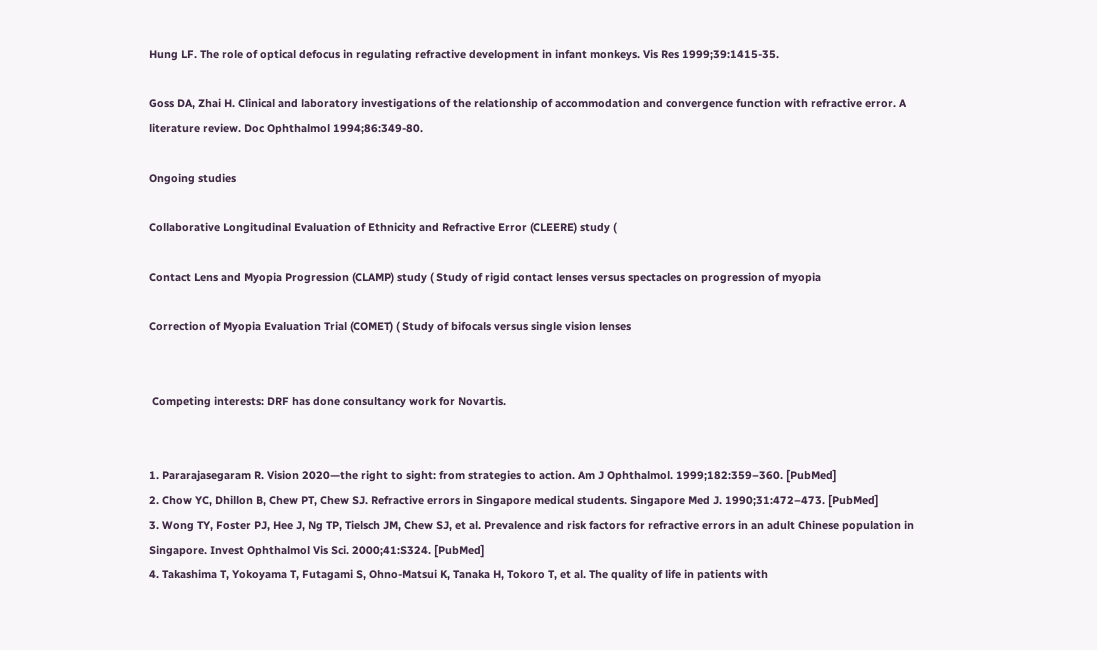Hung LF. The role of optical defocus in regulating refractive development in infant monkeys. Vis Res 1999;39:1415-35.

Goss DA, Zhai H. Clinical and laboratory investigations of the relationship of accommodation and convergence function with refractive error. A literature review. Doc Ophthalmol 1994;86:349-80.

Ongoing studies

Collaborative Longitudinal Evaluation of Ethnicity and Refractive Error (CLEERE) study (

Contact Lens and Myopia Progression (CLAMP) study ( Study of rigid contact lenses versus spectacles on progression of myopia

Correction of Myopia Evaluation Trial (COMET) ( Study of bifocals versus single vision lenses


 Competing interests: DRF has done consultancy work for Novartis.


1. Pararajasegaram R. Vision 2020—the right to sight: from strategies to action. Am J Ophthalmol. 1999;182:359–360. [PubMed]
2. Chow YC, Dhillon B, Chew PT, Chew SJ. Refractive errors in Singapore medical students. Singapore Med J. 1990;31:472–473. [PubMed]
3. Wong TY, Foster PJ, Hee J, Ng TP, Tielsch JM, Chew SJ, et al. Prevalence and risk factors for refractive errors in an adult Chinese population in Singapore. Invest Ophthalmol Vis Sci. 2000;41:S324. [PubMed]
4. Takashima T, Yokoyama T, Futagami S, Ohno-Matsui K, Tanaka H, Tokoro T, et al. The quality of life in patients with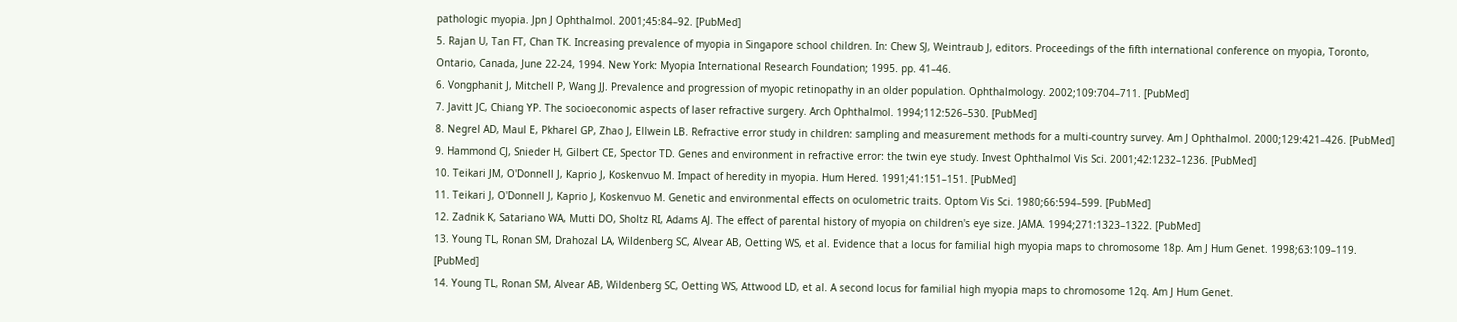pathologic myopia. Jpn J Ophthalmol. 2001;45:84–92. [PubMed]
5. Rajan U, Tan FT, Chan TK. Increasing prevalence of myopia in Singapore school children. In: Chew SJ, Weintraub J, editors. Proceedings of the fifth international conference on myopia, Toronto, Ontario, Canada, June 22-24, 1994. New York: Myopia International Research Foundation; 1995. pp. 41–46.
6. Vongphanit J, Mitchell P, Wang JJ. Prevalence and progression of myopic retinopathy in an older population. Ophthalmology. 2002;109:704–711. [PubMed]
7. Javitt JC, Chiang YP. The socioeconomic aspects of laser refractive surgery. Arch Ophthalmol. 1994;112:526–530. [PubMed]
8. Negrel AD, Maul E, Pkharel GP, Zhao J, Ellwein LB. Refractive error study in children: sampling and measurement methods for a multi-country survey. Am J Ophthalmol. 2000;129:421–426. [PubMed]
9. Hammond CJ, Snieder H, Gilbert CE, Spector TD. Genes and environment in refractive error: the twin eye study. Invest Ophthalmol Vis Sci. 2001;42:1232–1236. [PubMed]
10. Teikari JM, O'Donnell J, Kaprio J, Koskenvuo M. Impact of heredity in myopia. Hum Hered. 1991;41:151–151. [PubMed]
11. Teikari J, O'Donnell J, Kaprio J, Koskenvuo M. Genetic and environmental effects on oculometric traits. Optom Vis Sci. 1980;66:594–599. [PubMed]
12. Zadnik K, Satariano WA, Mutti DO, Sholtz RI, Adams AJ. The effect of parental history of myopia on children's eye size. JAMA. 1994;271:1323–1322. [PubMed]
13. Young TL, Ronan SM, Drahozal LA, Wildenberg SC, Alvear AB, Oetting WS, et al. Evidence that a locus for familial high myopia maps to chromosome 18p. Am J Hum Genet. 1998;63:109–119. [PubMed]
14. Young TL, Ronan SM, Alvear AB, Wildenberg SC, Oetting WS, Attwood LD, et al. A second locus for familial high myopia maps to chromosome 12q. Am J Hum Genet.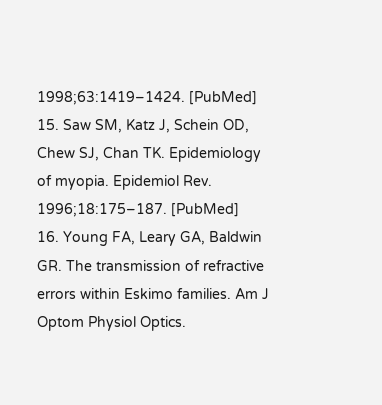1998;63:1419–1424. [PubMed]
15. Saw SM, Katz J, Schein OD, Chew SJ, Chan TK. Epidemiology of myopia. Epidemiol Rev. 1996;18:175–187. [PubMed]
16. Young FA, Leary GA, Baldwin GR. The transmission of refractive errors within Eskimo families. Am J Optom Physiol Optics.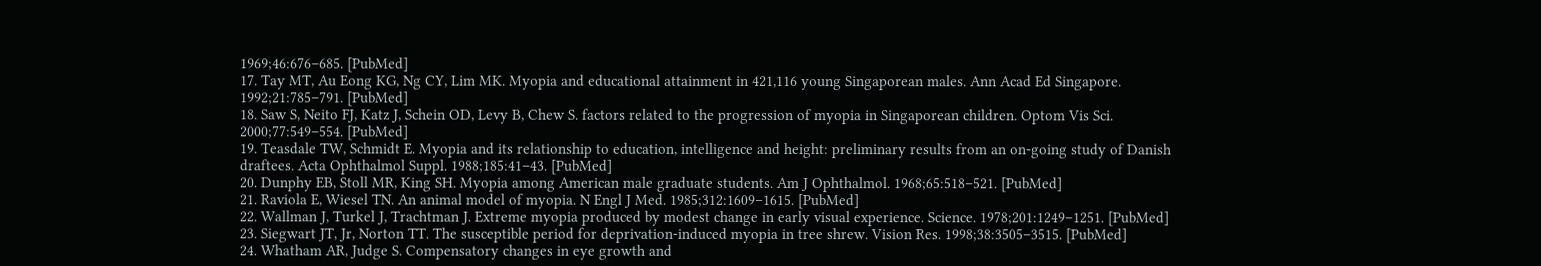1969;46:676–685. [PubMed]
17. Tay MT, Au Eong KG, Ng CY, Lim MK. Myopia and educational attainment in 421,116 young Singaporean males. Ann Acad Ed Singapore. 1992;21:785–791. [PubMed]
18. Saw S, Neito FJ, Katz J, Schein OD, Levy B, Chew S. factors related to the progression of myopia in Singaporean children. Optom Vis Sci. 2000;77:549–554. [PubMed]
19. Teasdale TW, Schmidt E. Myopia and its relationship to education, intelligence and height: preliminary results from an on-going study of Danish draftees. Acta Ophthalmol Suppl. 1988;185:41–43. [PubMed]
20. Dunphy EB, Stoll MR, King SH. Myopia among American male graduate students. Am J Ophthalmol. 1968;65:518–521. [PubMed]
21. Raviola E, Wiesel TN. An animal model of myopia. N Engl J Med. 1985;312:1609–1615. [PubMed]
22. Wallman J, Turkel J, Trachtman J. Extreme myopia produced by modest change in early visual experience. Science. 1978;201:1249–1251. [PubMed]
23. Siegwart JT, Jr, Norton TT. The susceptible period for deprivation-induced myopia in tree shrew. Vision Res. 1998;38:3505–3515. [PubMed]
24. Whatham AR, Judge S. Compensatory changes in eye growth and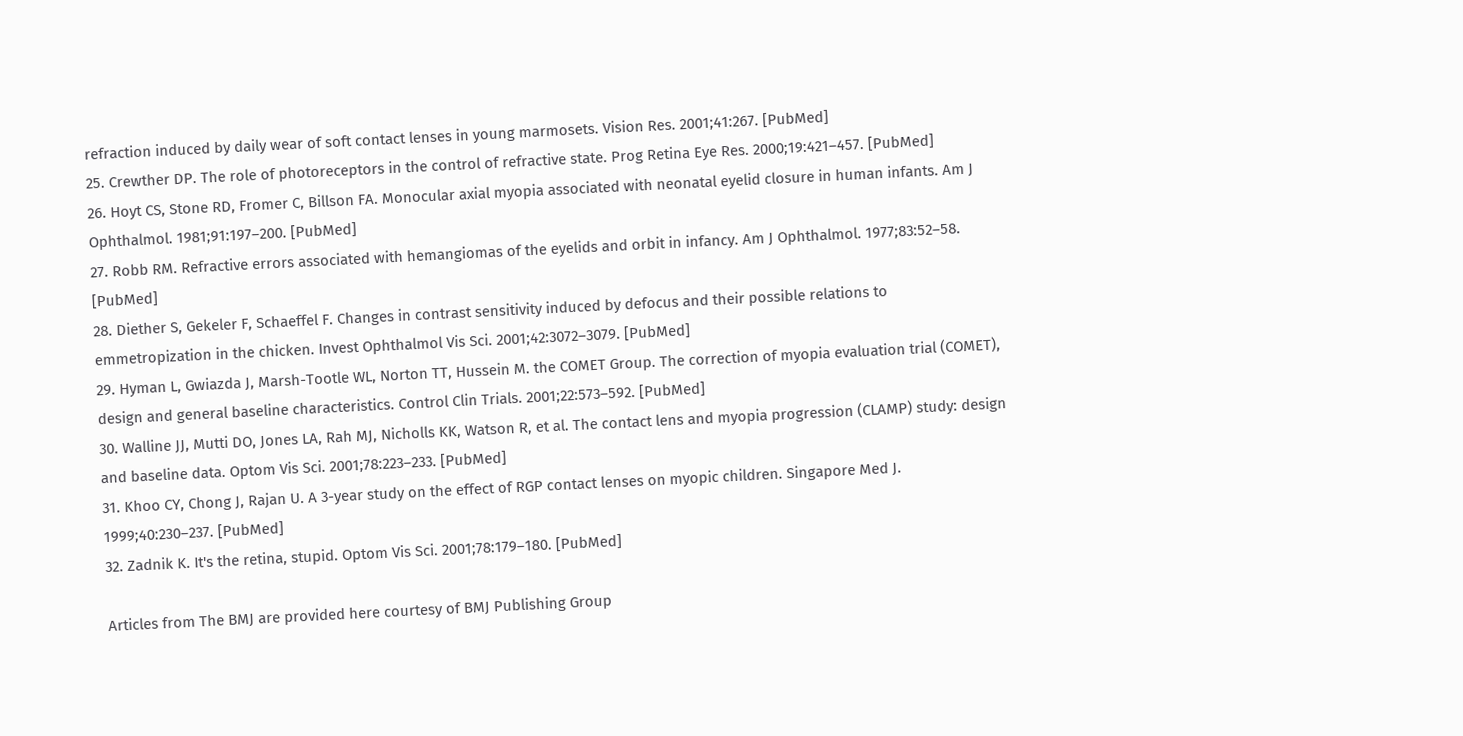refraction induced by daily wear of soft contact lenses in young marmosets. Vision Res. 2001;41:267. [PubMed]
25. Crewther DP. The role of photoreceptors in the control of refractive state. Prog Retina Eye Res. 2000;19:421–457. [PubMed]
26. Hoyt CS, Stone RD, Fromer C, Billson FA. Monocular axial myopia associated with neonatal eyelid closure in human infants. Am J Ophthalmol. 1981;91:197–200. [PubMed]
27. Robb RM. Refractive errors associated with hemangiomas of the eyelids and orbit in infancy. Am J Ophthalmol. 1977;83:52–58. [PubMed]
28. Diether S, Gekeler F, Schaeffel F. Changes in contrast sensitivity induced by defocus and their possible relations to emmetropization in the chicken. Invest Ophthalmol Vis Sci. 2001;42:3072–3079. [PubMed]
29. Hyman L, Gwiazda J, Marsh-Tootle WL, Norton TT, Hussein M. the COMET Group. The correction of myopia evaluation trial (COMET), design and general baseline characteristics. Control Clin Trials. 2001;22:573–592. [PubMed]
30. Walline JJ, Mutti DO, Jones LA, Rah MJ, Nicholls KK, Watson R, et al. The contact lens and myopia progression (CLAMP) study: design and baseline data. Optom Vis Sci. 2001;78:223–233. [PubMed]
31. Khoo CY, Chong J, Rajan U. A 3-year study on the effect of RGP contact lenses on myopic children. Singapore Med J. 1999;40:230–237. [PubMed]
32. Zadnik K. It's the retina, stupid. Optom Vis Sci. 2001;78:179–180. [PubMed]

Articles from The BMJ are provided here courtesy of BMJ Publishing Group